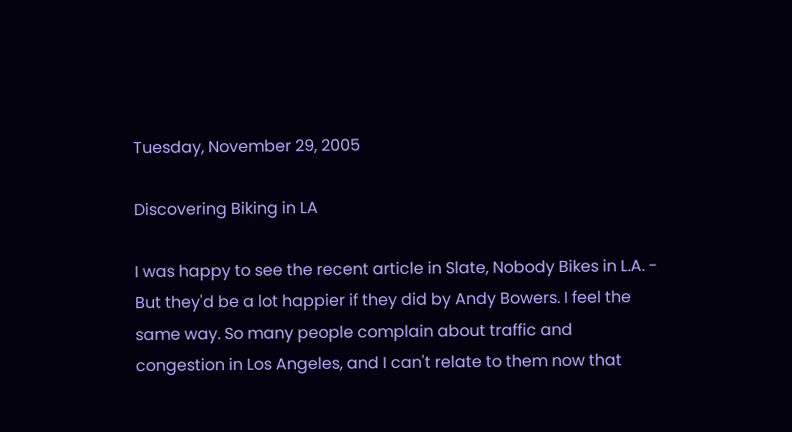Tuesday, November 29, 2005

Discovering Biking in LA

I was happy to see the recent article in Slate, Nobody Bikes in L.A. - But they'd be a lot happier if they did by Andy Bowers. I feel the same way. So many people complain about traffic and congestion in Los Angeles, and I can't relate to them now that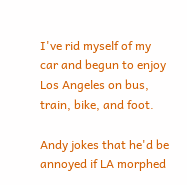I've rid myself of my car and begun to enjoy Los Angeles on bus, train, bike, and foot.

Andy jokes that he'd be annoyed if LA morphed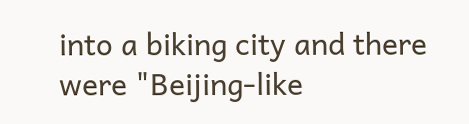into a biking city and there were "Beijing-like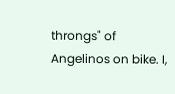throngs" of Angelinos on bike. I,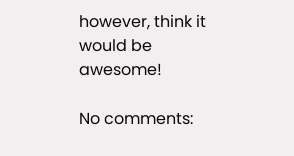however, think it would be awesome!

No comments: